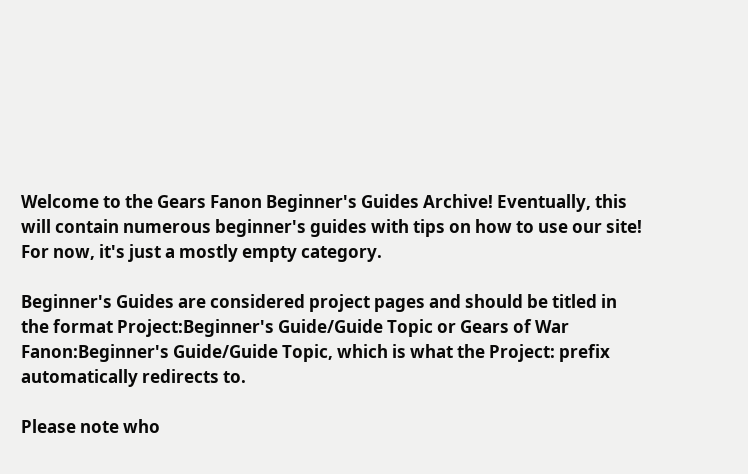Welcome to the Gears Fanon Beginner's Guides Archive! Eventually, this will contain numerous beginner's guides with tips on how to use our site! For now, it's just a mostly empty category.

Beginner's Guides are considered project pages and should be titled in the format Project:Beginner's Guide/Guide Topic or Gears of War Fanon:Beginner's Guide/Guide Topic, which is what the Project: prefix automatically redirects to.

Please note who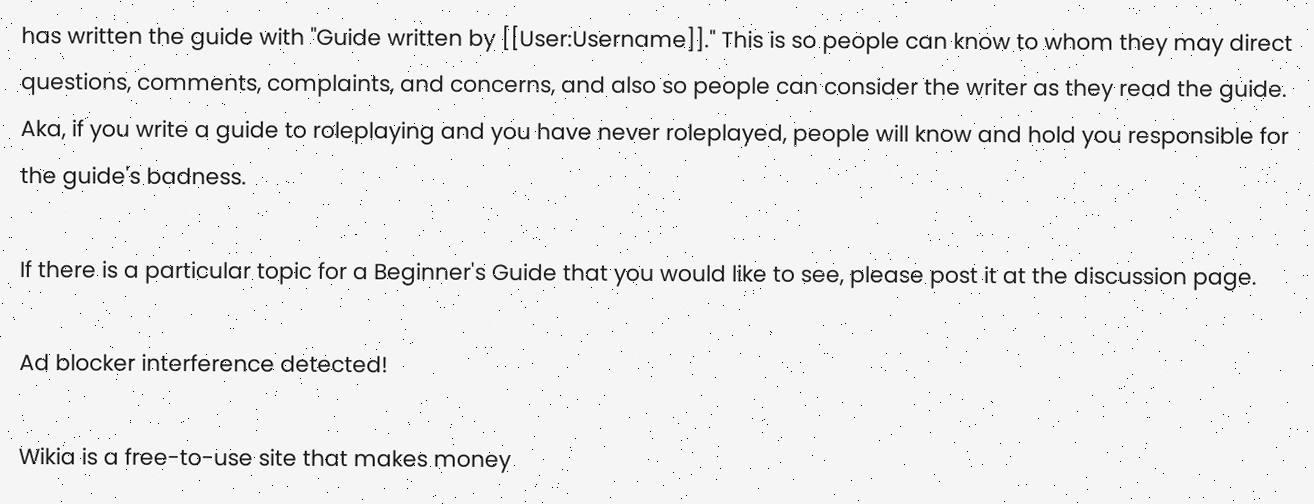has written the guide with "Guide written by [[User:Username]]." This is so people can know to whom they may direct questions, comments, complaints, and concerns, and also so people can consider the writer as they read the guide. Aka, if you write a guide to roleplaying and you have never roleplayed, people will know and hold you responsible for the guide's badness.

If there is a particular topic for a Beginner's Guide that you would like to see, please post it at the discussion page.

Ad blocker interference detected!

Wikia is a free-to-use site that makes money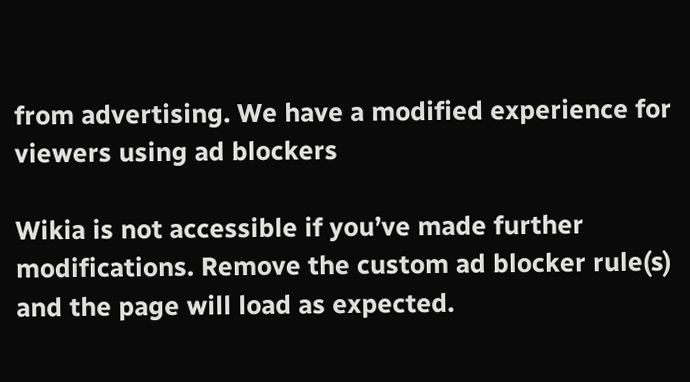from advertising. We have a modified experience for viewers using ad blockers

Wikia is not accessible if you’ve made further modifications. Remove the custom ad blocker rule(s) and the page will load as expected.